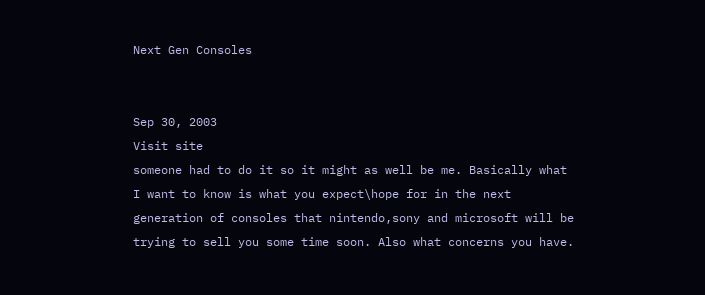Next Gen Consoles


Sep 30, 2003
Visit site
someone had to do it so it might as well be me. Basically what I want to know is what you expect\hope for in the next generation of consoles that nintendo,sony and microsoft will be trying to sell you some time soon. Also what concerns you have.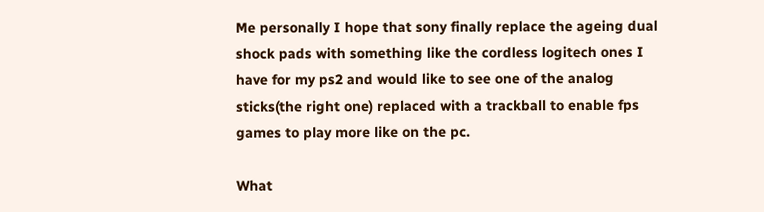Me personally I hope that sony finally replace the ageing dual shock pads with something like the cordless logitech ones I have for my ps2 and would like to see one of the analog sticks(the right one) replaced with a trackball to enable fps games to play more like on the pc.

What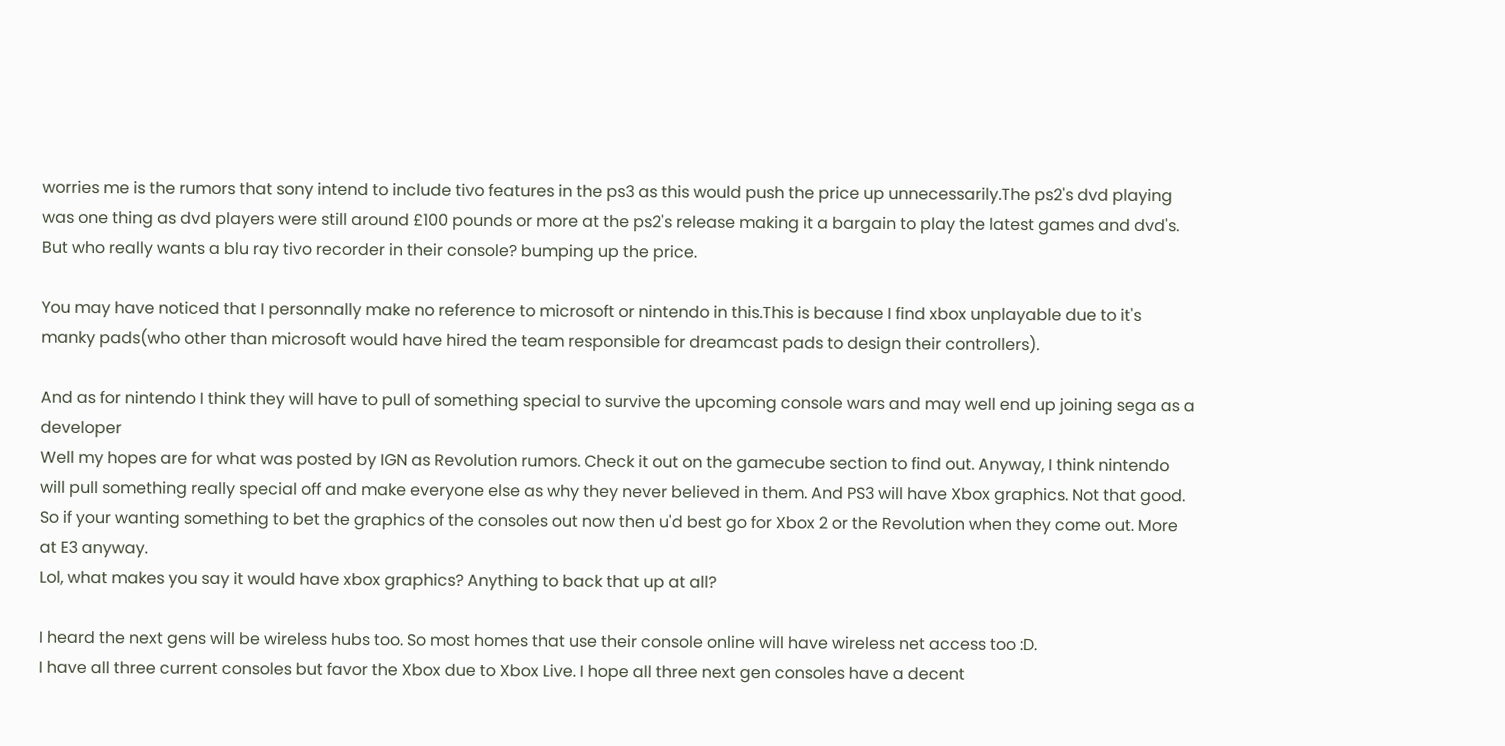worries me is the rumors that sony intend to include tivo features in the ps3 as this would push the price up unnecessarily.The ps2's dvd playing was one thing as dvd players were still around £100 pounds or more at the ps2's release making it a bargain to play the latest games and dvd's. But who really wants a blu ray tivo recorder in their console? bumping up the price.

You may have noticed that I personnally make no reference to microsoft or nintendo in this.This is because I find xbox unplayable due to it's manky pads(who other than microsoft would have hired the team responsible for dreamcast pads to design their controllers).

And as for nintendo I think they will have to pull of something special to survive the upcoming console wars and may well end up joining sega as a developer
Well my hopes are for what was posted by IGN as Revolution rumors. Check it out on the gamecube section to find out. Anyway, I think nintendo will pull something really special off and make everyone else as why they never believed in them. And PS3 will have Xbox graphics. Not that good. So if your wanting something to bet the graphics of the consoles out now then u'd best go for Xbox 2 or the Revolution when they come out. More at E3 anyway.
Lol, what makes you say it would have xbox graphics? Anything to back that up at all?

I heard the next gens will be wireless hubs too. So most homes that use their console online will have wireless net access too :D.
I have all three current consoles but favor the Xbox due to Xbox Live. I hope all three next gen consoles have a decent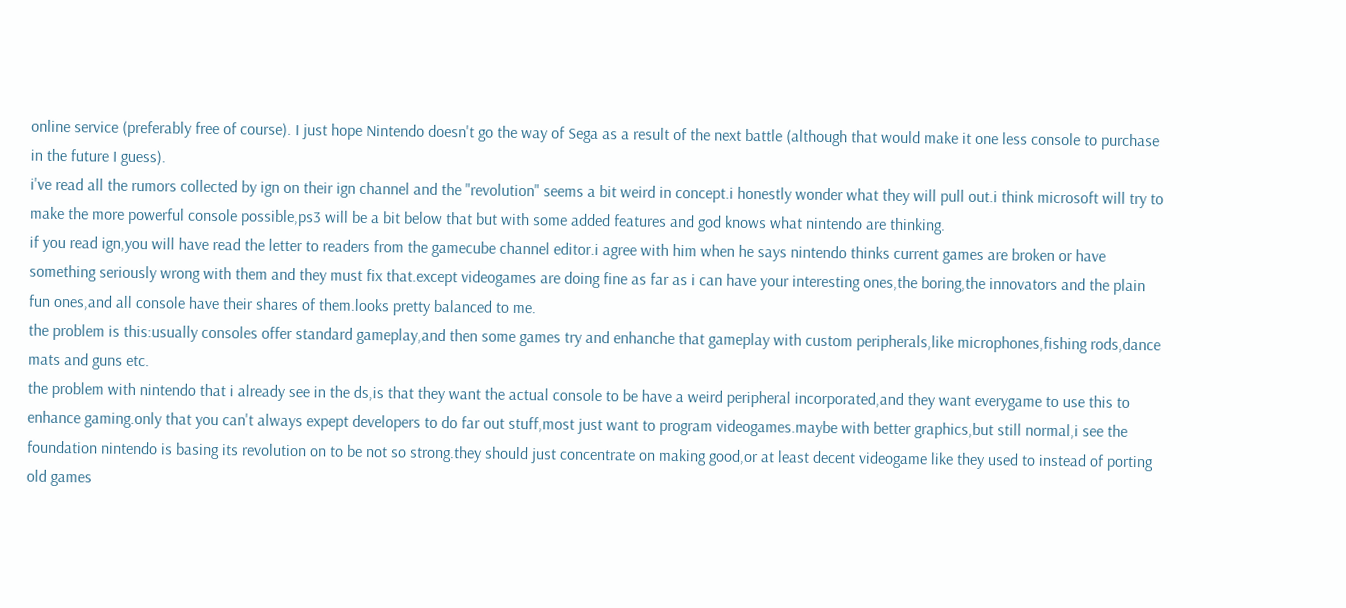online service (preferably free of course). I just hope Nintendo doesn't go the way of Sega as a result of the next battle (although that would make it one less console to purchase in the future I guess).
i've read all the rumors collected by ign on their ign channel and the "revolution" seems a bit weird in concept.i honestly wonder what they will pull out.i think microsoft will try to make the more powerful console possible,ps3 will be a bit below that but with some added features and god knows what nintendo are thinking.
if you read ign,you will have read the letter to readers from the gamecube channel editor.i agree with him when he says nintendo thinks current games are broken or have something seriously wrong with them and they must fix that.except videogames are doing fine as far as i can have your interesting ones,the boring,the innovators and the plain fun ones,and all console have their shares of them.looks pretty balanced to me.
the problem is this:usually consoles offer standard gameplay,and then some games try and enhanche that gameplay with custom peripherals,like microphones,fishing rods,dance mats and guns etc.
the problem with nintendo that i already see in the ds,is that they want the actual console to be have a weird peripheral incorporated,and they want everygame to use this to enhance gaming.only that you can't always expept developers to do far out stuff,most just want to program videogames.maybe with better graphics,but still normal,i see the foundation nintendo is basing its revolution on to be not so strong.they should just concentrate on making good,or at least decent videogame like they used to instead of porting old games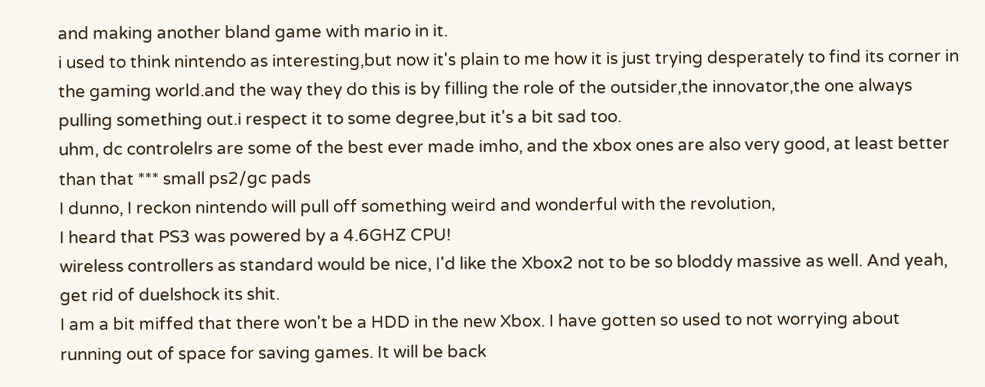and making another bland game with mario in it.
i used to think nintendo as interesting,but now it's plain to me how it is just trying desperately to find its corner in the gaming world.and the way they do this is by filling the role of the outsider,the innovator,the one always pulling something out.i respect it to some degree,but it's a bit sad too.
uhm, dc controlelrs are some of the best ever made imho, and the xbox ones are also very good, at least better than that *** small ps2/gc pads
I dunno, I reckon nintendo will pull off something weird and wonderful with the revolution,
I heard that PS3 was powered by a 4.6GHZ CPU!
wireless controllers as standard would be nice, I'd like the Xbox2 not to be so bloddy massive as well. And yeah, get rid of duelshock its shit.
I am a bit miffed that there won't be a HDD in the new Xbox. I have gotten so used to not worrying about running out of space for saving games. It will be back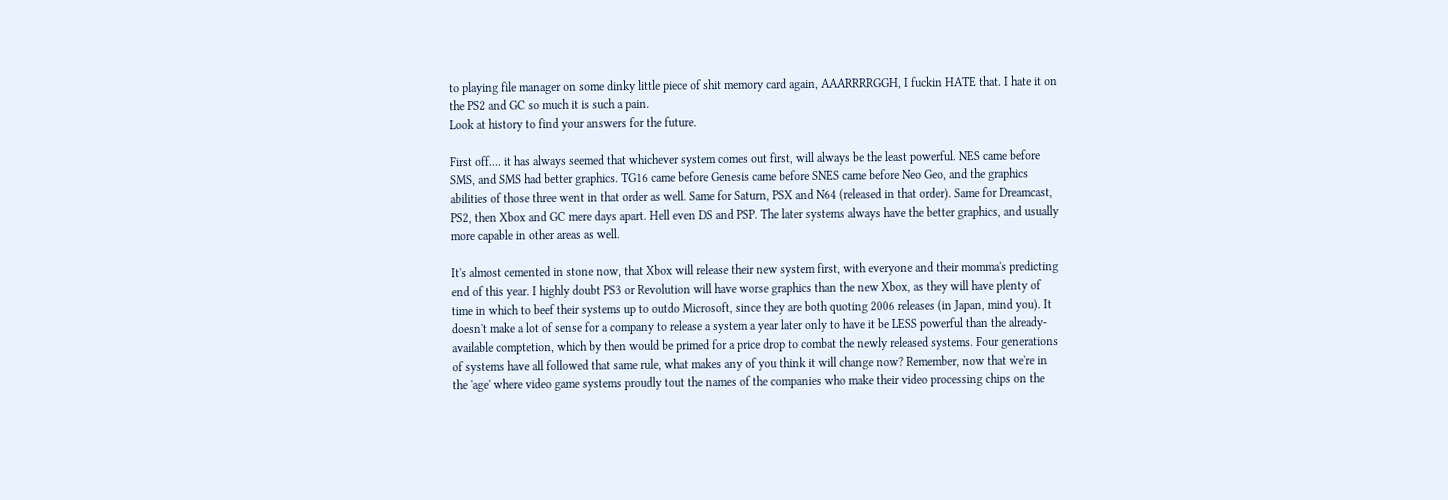to playing file manager on some dinky little piece of shit memory card again, AAARRRRGGH, I fuckin HATE that. I hate it on the PS2 and GC so much it is such a pain.
Look at history to find your answers for the future.

First off.... it has always seemed that whichever system comes out first, will always be the least powerful. NES came before SMS, and SMS had better graphics. TG16 came before Genesis came before SNES came before Neo Geo, and the graphics abilities of those three went in that order as well. Same for Saturn, PSX and N64 (released in that order). Same for Dreamcast, PS2, then Xbox and GC mere days apart. Hell even DS and PSP. The later systems always have the better graphics, and usually more capable in other areas as well.

It's almost cemented in stone now, that Xbox will release their new system first, with everyone and their momma's predicting end of this year. I highly doubt PS3 or Revolution will have worse graphics than the new Xbox, as they will have plenty of time in which to beef their systems up to outdo Microsoft, since they are both quoting 2006 releases (in Japan, mind you). It doesn't make a lot of sense for a company to release a system a year later only to have it be LESS powerful than the already-available comptetion, which by then would be primed for a price drop to combat the newly released systems. Four generations of systems have all followed that same rule, what makes any of you think it will change now? Remember, now that we're in the 'age' where video game systems proudly tout the names of the companies who make their video processing chips on the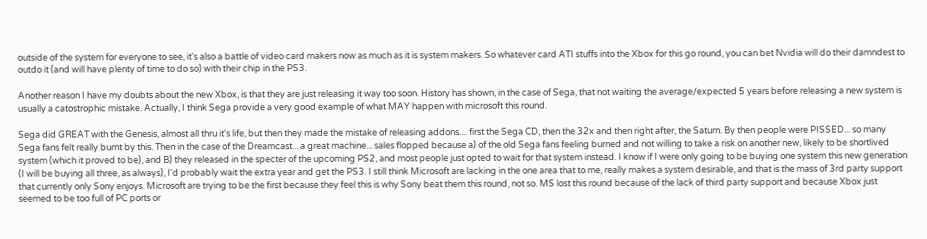outside of the system for everyone to see, it's also a battle of video card makers now as much as it is system makers. So whatever card ATI stuffs into the Xbox for this go round, you can bet Nvidia will do their damndest to outdo it (and will have plenty of time to do so) with their chip in the PS3.

Another reason I have my doubts about the new Xbox, is that they are just releasing it way too soon. History has shown, in the case of Sega, that not waiting the average/expected 5 years before releasing a new system is usually a catostrophic mistake. Actually, I think Sega provide a very good example of what MAY happen with microsoft this round.

Sega did GREAT with the Genesis, almost all thru it's life, but then they made the mistake of releasing addons.... first the Sega CD, then the 32x and then right after, the Saturn. By then people were PISSED... so many Sega fans felt really burnt by this. Then in the case of the Dreamcast... a great machine... sales flopped because a) of the old Sega fans feeling burned and not willing to take a risk on another new, likely to be shortlived system (which it proved to be), and B) they released in the specter of the upcoming PS2, and most people just opted to wait for that system instead. I know if I were only going to be buying one system this new generation (I will be buying all three, as always), I'd probably wait the extra year and get the PS3. I still think Microsoft are lacking in the one area that to me, really makes a system desirable, and that is the mass of 3rd party support that currently only Sony enjoys. Microsoft are trying to be the first because they feel this is why Sony beat them this round, not so. MS lost this round because of the lack of third party support and because Xbox just seemed to be too full of PC ports or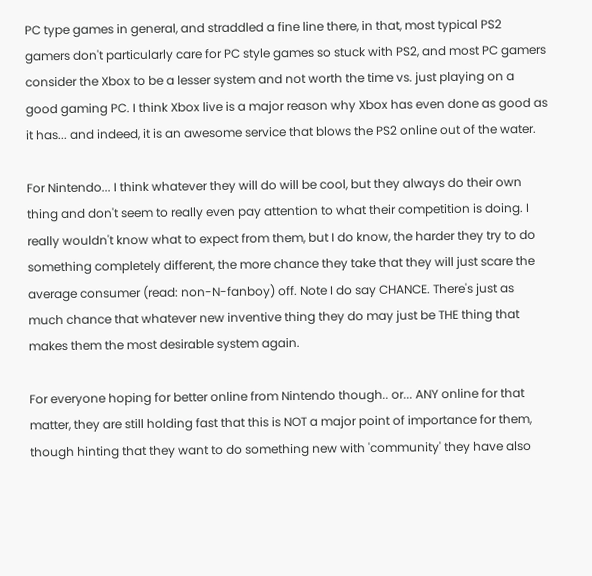PC type games in general, and straddled a fine line there, in that, most typical PS2 gamers don't particularly care for PC style games so stuck with PS2, and most PC gamers consider the Xbox to be a lesser system and not worth the time vs. just playing on a good gaming PC. I think Xbox live is a major reason why Xbox has even done as good as it has... and indeed, it is an awesome service that blows the PS2 online out of the water.

For Nintendo... I think whatever they will do will be cool, but they always do their own thing and don't seem to really even pay attention to what their competition is doing. I really wouldn't know what to expect from them, but I do know, the harder they try to do something completely different, the more chance they take that they will just scare the average consumer (read: non-N-fanboy) off. Note I do say CHANCE. There's just as much chance that whatever new inventive thing they do may just be THE thing that makes them the most desirable system again.

For everyone hoping for better online from Nintendo though.. or... ANY online for that matter, they are still holding fast that this is NOT a major point of importance for them, though hinting that they want to do something new with 'community' they have also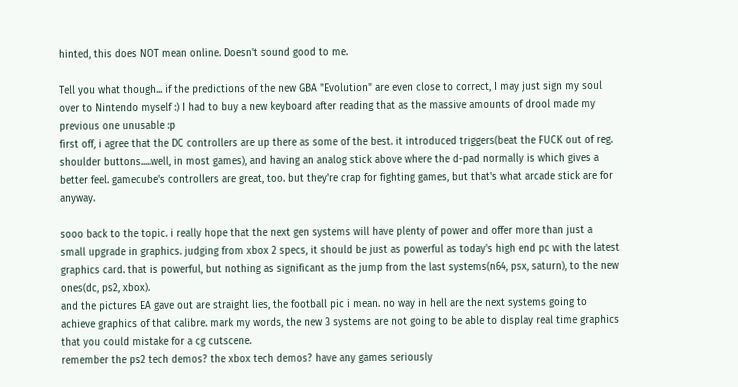hinted, this does NOT mean online. Doesn't sound good to me.

Tell you what though... if the predictions of the new GBA "Evolution" are even close to correct, I may just sign my soul over to Nintendo myself :) I had to buy a new keyboard after reading that as the massive amounts of drool made my previous one unusable :p
first off, i agree that the DC controllers are up there as some of the best. it introduced triggers(beat the FUCK out of reg. shoulder buttons.....well, in most games), and having an analog stick above where the d-pad normally is which gives a better feel. gamecube's controllers are great, too. but they're crap for fighting games, but that's what arcade stick are for anyway.

sooo back to the topic. i really hope that the next gen systems will have plenty of power and offer more than just a small upgrade in graphics. judging from xbox 2 specs, it should be just as powerful as today's high end pc with the latest graphics card. that is powerful, but nothing as significant as the jump from the last systems(n64, psx, saturn), to the new ones(dc, ps2, xbox).
and the pictures EA gave out are straight lies, the football pic i mean. no way in hell are the next systems going to achieve graphics of that calibre. mark my words, the new 3 systems are not going to be able to display real time graphics that you could mistake for a cg cutscene.
remember the ps2 tech demos? the xbox tech demos? have any games seriously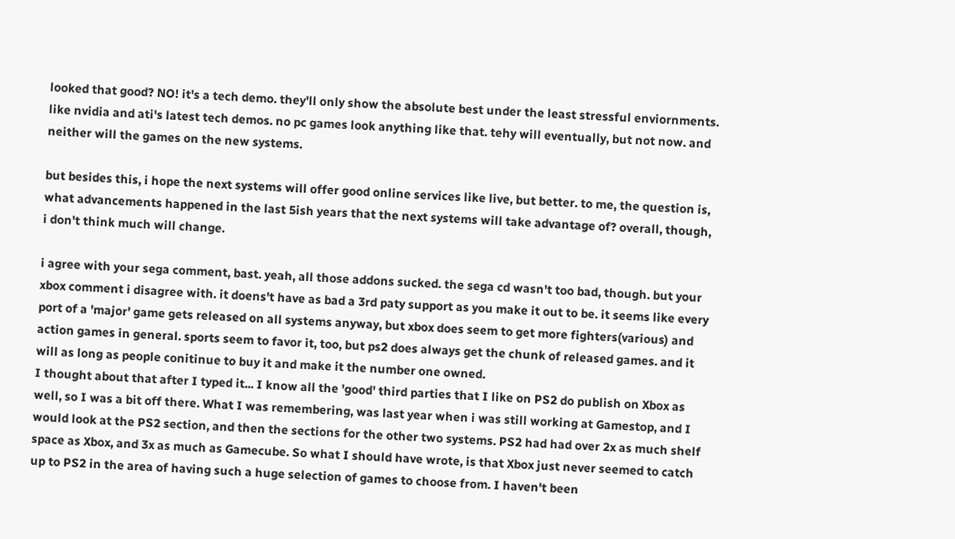looked that good? NO! it's a tech demo. they'll only show the absolute best under the least stressful enviornments. like nvidia and ati's latest tech demos. no pc games look anything like that. tehy will eventually, but not now. and neither will the games on the new systems.

but besides this, i hope the next systems will offer good online services like live, but better. to me, the question is, what advancements happened in the last 5ish years that the next systems will take advantage of? overall, though, i don't think much will change.

i agree with your sega comment, bast. yeah, all those addons sucked. the sega cd wasn't too bad, though. but your xbox comment i disagree with. it doens't have as bad a 3rd paty support as you make it out to be. it seems like every port of a 'major' game gets released on all systems anyway, but xbox does seem to get more fighters(various) and action games in general. sports seem to favor it, too, but ps2 does always get the chunk of released games. and it will as long as people conitinue to buy it and make it the number one owned.
I thought about that after I typed it... I know all the 'good' third parties that I like on PS2 do publish on Xbox as well, so I was a bit off there. What I was remembering, was last year when i was still working at Gamestop, and I would look at the PS2 section, and then the sections for the other two systems. PS2 had had over 2x as much shelf space as Xbox, and 3x as much as Gamecube. So what I should have wrote, is that Xbox just never seemed to catch up to PS2 in the area of having such a huge selection of games to choose from. I haven't been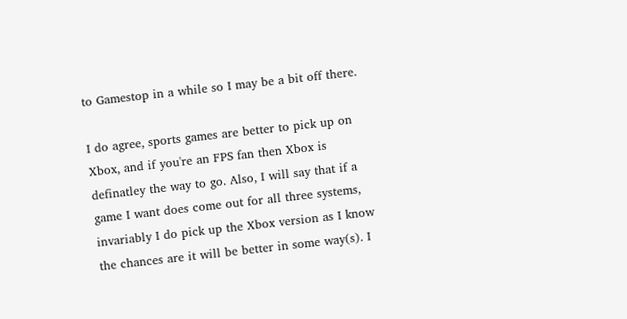to Gamestop in a while so I may be a bit off there.

I do agree, sports games are better to pick up on Xbox, and if you're an FPS fan then Xbox is definatley the way to go. Also, I will say that if a game I want does come out for all three systems, invariably I do pick up the Xbox version as I know the chances are it will be better in some way(s). I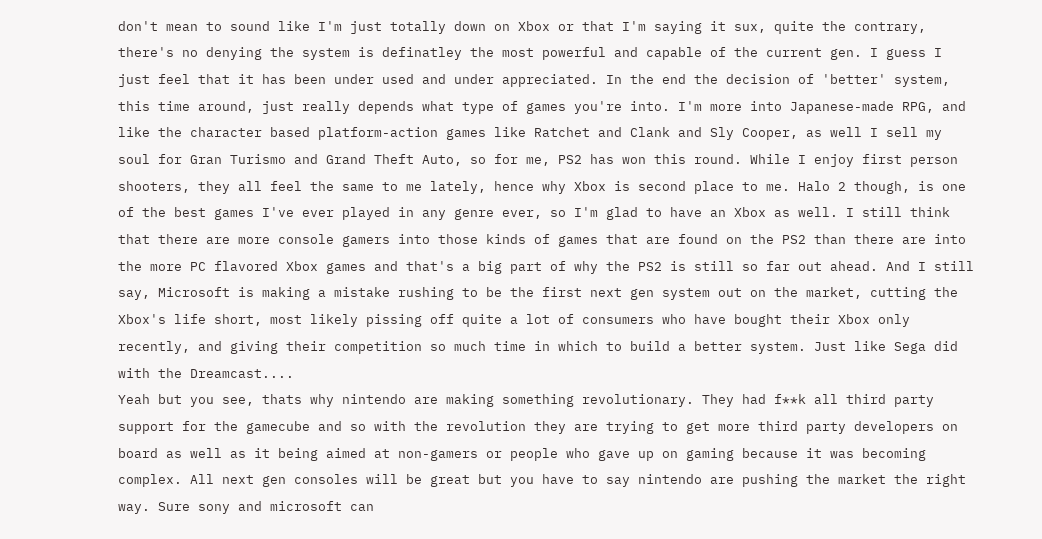don't mean to sound like I'm just totally down on Xbox or that I'm saying it sux, quite the contrary, there's no denying the system is definatley the most powerful and capable of the current gen. I guess I just feel that it has been under used and under appreciated. In the end the decision of 'better' system, this time around, just really depends what type of games you're into. I'm more into Japanese-made RPG, and like the character based platform-action games like Ratchet and Clank and Sly Cooper, as well I sell my soul for Gran Turismo and Grand Theft Auto, so for me, PS2 has won this round. While I enjoy first person shooters, they all feel the same to me lately, hence why Xbox is second place to me. Halo 2 though, is one of the best games I've ever played in any genre ever, so I'm glad to have an Xbox as well. I still think that there are more console gamers into those kinds of games that are found on the PS2 than there are into the more PC flavored Xbox games and that's a big part of why the PS2 is still so far out ahead. And I still say, Microsoft is making a mistake rushing to be the first next gen system out on the market, cutting the Xbox's life short, most likely pissing off quite a lot of consumers who have bought their Xbox only recently, and giving their competition so much time in which to build a better system. Just like Sega did with the Dreamcast....
Yeah but you see, thats why nintendo are making something revolutionary. They had f**k all third party support for the gamecube and so with the revolution they are trying to get more third party developers on board as well as it being aimed at non-gamers or people who gave up on gaming because it was becoming complex. All next gen consoles will be great but you have to say nintendo are pushing the market the right way. Sure sony and microsoft can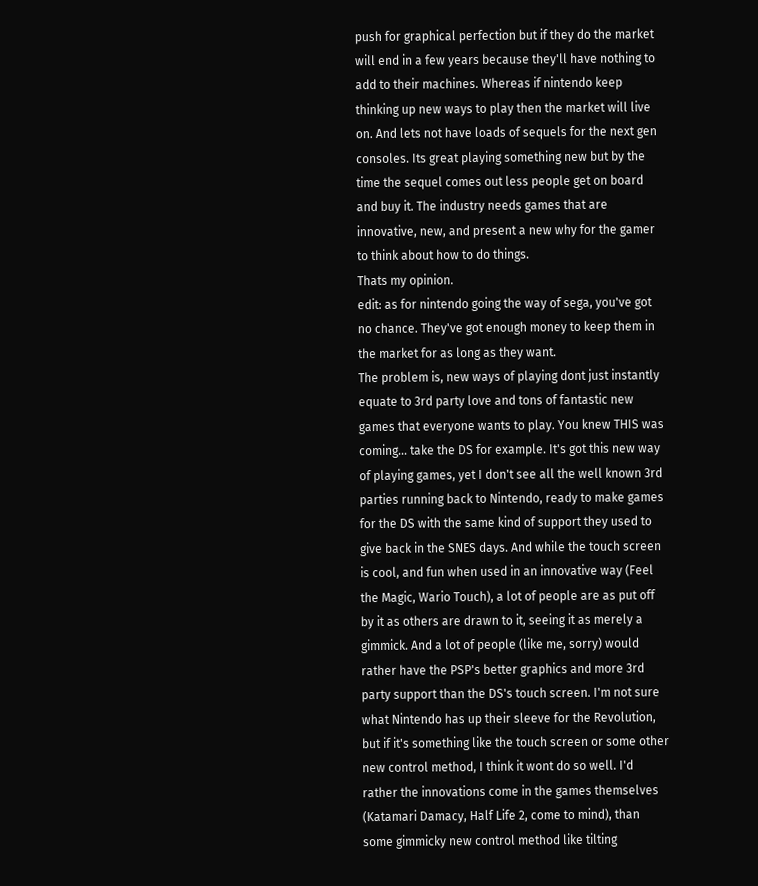push for graphical perfection but if they do the market will end in a few years because they'll have nothing to add to their machines. Whereas if nintendo keep thinking up new ways to play then the market will live on. And lets not have loads of sequels for the next gen consoles. Its great playing something new but by the time the sequel comes out less people get on board and buy it. The industry needs games that are innovative, new, and present a new why for the gamer to think about how to do things.
Thats my opinion.
edit: as for nintendo going the way of sega, you've got no chance. They've got enough money to keep them in the market for as long as they want.
The problem is, new ways of playing dont just instantly equate to 3rd party love and tons of fantastic new games that everyone wants to play. You knew THIS was coming... take the DS for example. It's got this new way of playing games, yet I don't see all the well known 3rd parties running back to Nintendo, ready to make games for the DS with the same kind of support they used to give back in the SNES days. And while the touch screen is cool, and fun when used in an innovative way (Feel the Magic, Wario Touch), a lot of people are as put off by it as others are drawn to it, seeing it as merely a gimmick. And a lot of people (like me, sorry) would rather have the PSP's better graphics and more 3rd party support than the DS's touch screen. I'm not sure what Nintendo has up their sleeve for the Revolution, but if it's something like the touch screen or some other new control method, I think it wont do so well. I'd rather the innovations come in the games themselves (Katamari Damacy, Half Life 2, come to mind), than some gimmicky new control method like tilting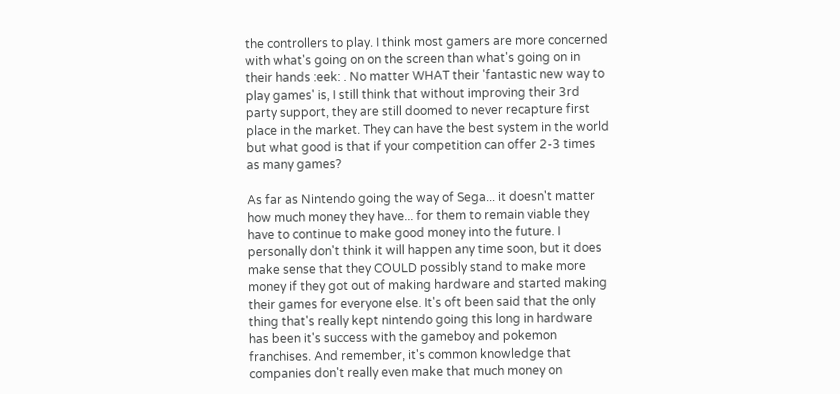the controllers to play. I think most gamers are more concerned with what's going on on the screen than what's going on in their hands :eek: . No matter WHAT their 'fantastic new way to play games' is, I still think that without improving their 3rd party support, they are still doomed to never recapture first place in the market. They can have the best system in the world but what good is that if your competition can offer 2-3 times as many games?

As far as Nintendo going the way of Sega... it doesn't matter how much money they have... for them to remain viable they have to continue to make good money into the future. I personally don't think it will happen any time soon, but it does make sense that they COULD possibly stand to make more money if they got out of making hardware and started making their games for everyone else. It's oft been said that the only thing that's really kept nintendo going this long in hardware has been it's success with the gameboy and pokemon franchises. And remember, it's common knowledge that companies don't really even make that much money on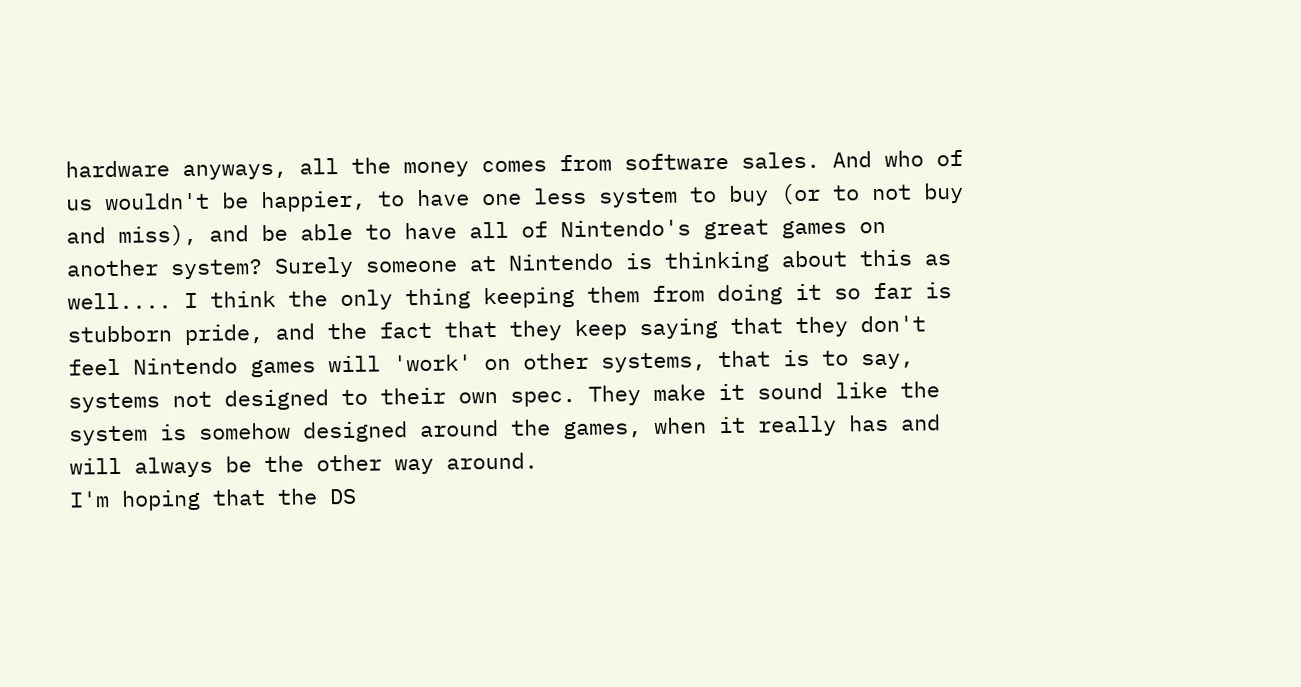hardware anyways, all the money comes from software sales. And who of us wouldn't be happier, to have one less system to buy (or to not buy and miss), and be able to have all of Nintendo's great games on another system? Surely someone at Nintendo is thinking about this as well.... I think the only thing keeping them from doing it so far is stubborn pride, and the fact that they keep saying that they don't feel Nintendo games will 'work' on other systems, that is to say, systems not designed to their own spec. They make it sound like the system is somehow designed around the games, when it really has and will always be the other way around.
I'm hoping that the DS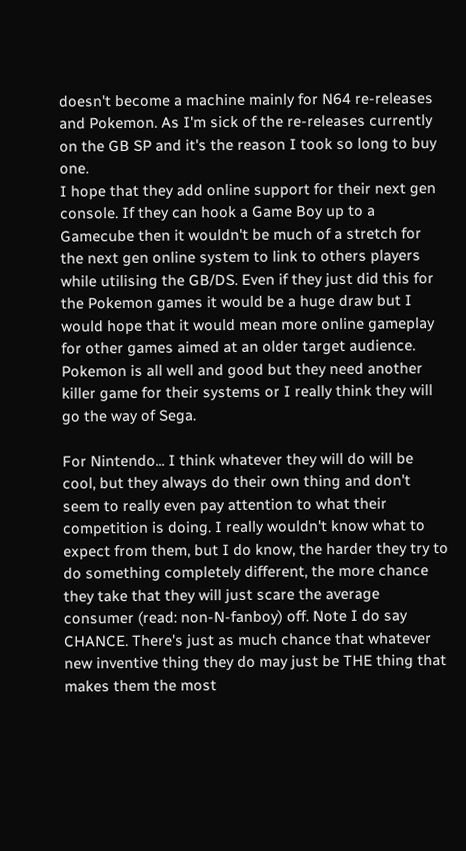doesn't become a machine mainly for N64 re-releases and Pokemon. As I'm sick of the re-releases currently on the GB SP and it's the reason I took so long to buy one.
I hope that they add online support for their next gen console. If they can hook a Game Boy up to a Gamecube then it wouldn't be much of a stretch for the next gen online system to link to others players while utilising the GB/DS. Even if they just did this for the Pokemon games it would be a huge draw but I would hope that it would mean more online gameplay for other games aimed at an older target audience. Pokemon is all well and good but they need another killer game for their systems or I really think they will go the way of Sega.

For Nintendo... I think whatever they will do will be cool, but they always do their own thing and don't seem to really even pay attention to what their competition is doing. I really wouldn't know what to expect from them, but I do know, the harder they try to do something completely different, the more chance they take that they will just scare the average consumer (read: non-N-fanboy) off. Note I do say CHANCE. There's just as much chance that whatever new inventive thing they do may just be THE thing that makes them the most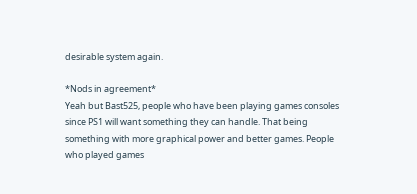desirable system again.

*Nods in agreement*
Yeah but Bast525, people who have been playing games consoles since PS1 will want something they can handle. That being something with more graphical power and better games. People who played games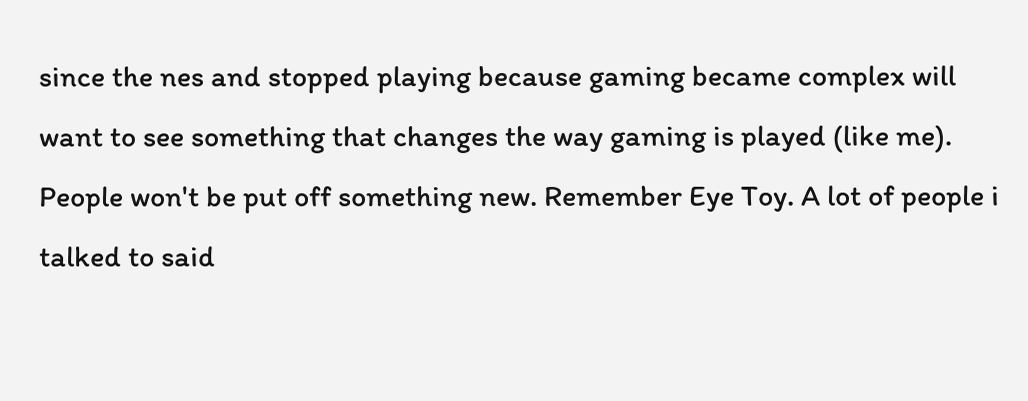since the nes and stopped playing because gaming became complex will want to see something that changes the way gaming is played (like me). People won't be put off something new. Remember Eye Toy. A lot of people i talked to said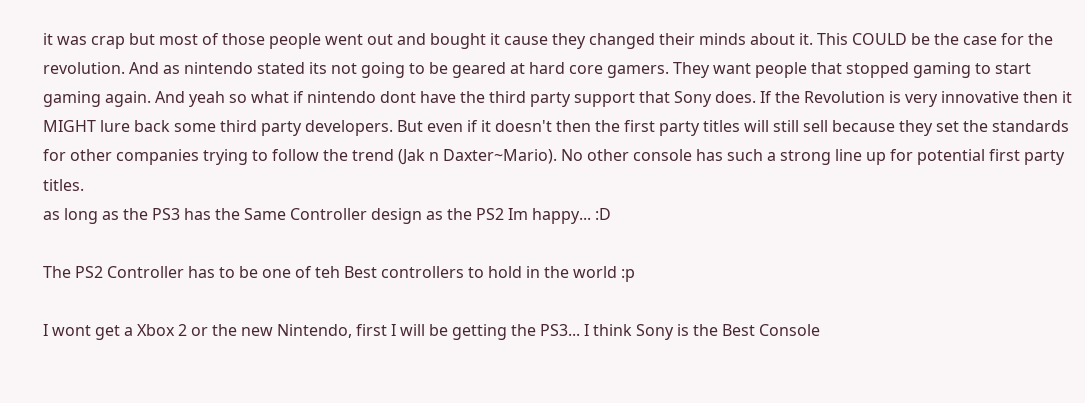it was crap but most of those people went out and bought it cause they changed their minds about it. This COULD be the case for the revolution. And as nintendo stated its not going to be geared at hard core gamers. They want people that stopped gaming to start gaming again. And yeah so what if nintendo dont have the third party support that Sony does. If the Revolution is very innovative then it MIGHT lure back some third party developers. But even if it doesn't then the first party titles will still sell because they set the standards for other companies trying to follow the trend (Jak n Daxter~Mario). No other console has such a strong line up for potential first party titles.
as long as the PS3 has the Same Controller design as the PS2 Im happy... :D

The PS2 Controller has to be one of teh Best controllers to hold in the world :p

I wont get a Xbox 2 or the new Nintendo, first I will be getting the PS3... I think Sony is the Best Console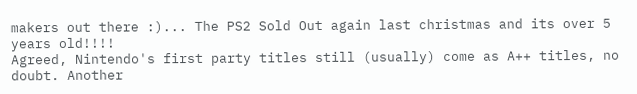makers out there :)... The PS2 Sold Out again last christmas and its over 5 years old!!!!
Agreed, Nintendo's first party titles still (usually) come as A++ titles, no doubt. Another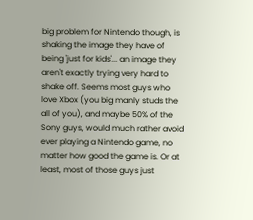big problem for Nintendo though, is shaking the image they have of being 'just for kids'... an image they aren't exactly trying very hard to shake off. Seems most guys who love Xbox (you big manly studs the all of you), and maybe 50% of the Sony guys, would much rather avoid ever playing a Nintendo game, no matter how good the game is. Or at least, most of those guys just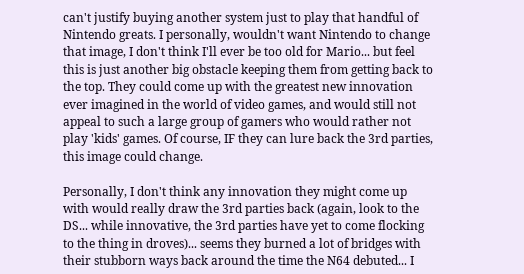can't justify buying another system just to play that handful of Nintendo greats. I personally, wouldn't want Nintendo to change that image, I don't think I'll ever be too old for Mario... but feel this is just another big obstacle keeping them from getting back to the top. They could come up with the greatest new innovation ever imagined in the world of video games, and would still not appeal to such a large group of gamers who would rather not play 'kids' games. Of course, IF they can lure back the 3rd parties, this image could change.

Personally, I don't think any innovation they might come up with would really draw the 3rd parties back (again, look to the DS... while innovative, the 3rd parties have yet to come flocking to the thing in droves)... seems they burned a lot of bridges with their stubborn ways back around the time the N64 debuted... I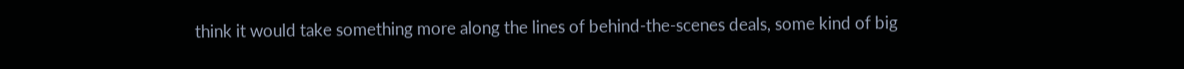think it would take something more along the lines of behind-the-scenes deals, some kind of big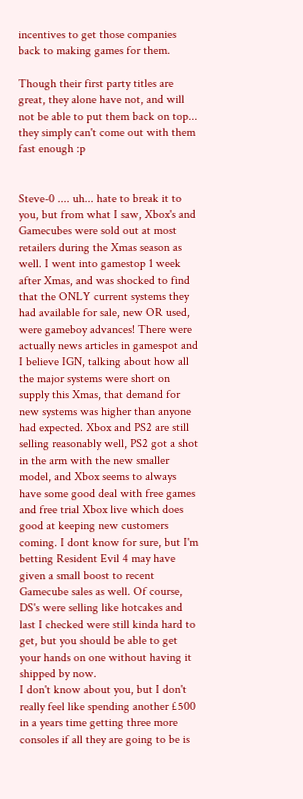incentives to get those companies back to making games for them.

Though their first party titles are great, they alone have not, and will not be able to put them back on top... they simply can't come out with them fast enough :p


Steve-0 .... uh... hate to break it to you, but from what I saw, Xbox's and Gamecubes were sold out at most retailers during the Xmas season as well. I went into gamestop 1 week after Xmas, and was shocked to find that the ONLY current systems they had available for sale, new OR used, were gameboy advances! There were actually news articles in gamespot and I believe IGN, talking about how all the major systems were short on supply this Xmas, that demand for new systems was higher than anyone had expected. Xbox and PS2 are still selling reasonably well, PS2 got a shot in the arm with the new smaller model, and Xbox seems to always have some good deal with free games and free trial Xbox live which does good at keeping new customers coming. I dont know for sure, but I'm betting Resident Evil 4 may have given a small boost to recent Gamecube sales as well. Of course, DS's were selling like hotcakes and last I checked were still kinda hard to get, but you should be able to get your hands on one without having it shipped by now.
I don't know about you, but I don't really feel like spending another £500 in a years time getting three more consoles if all they are going to be is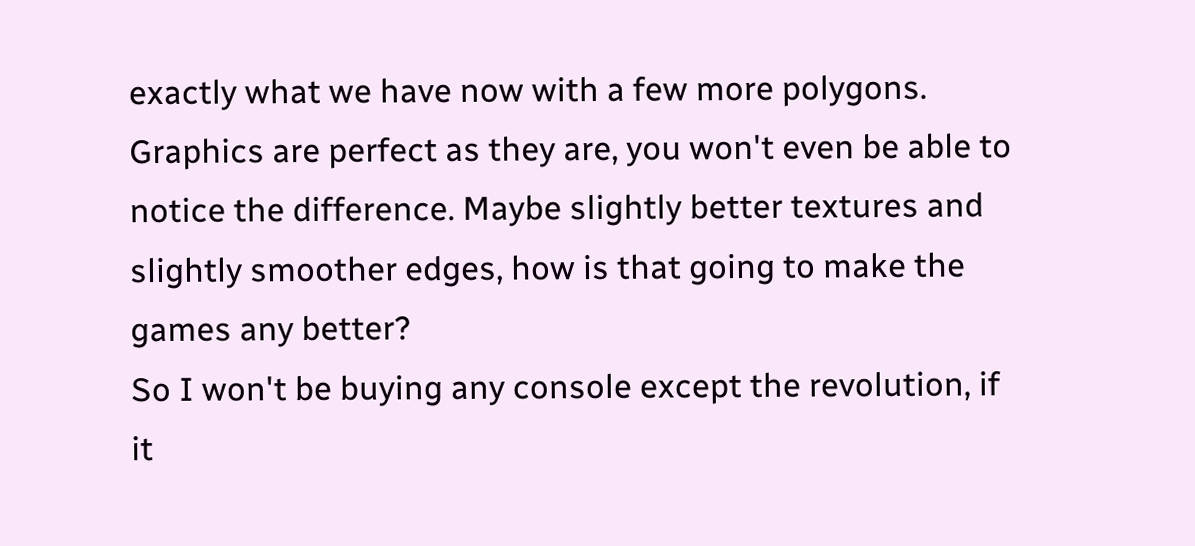exactly what we have now with a few more polygons. Graphics are perfect as they are, you won't even be able to notice the difference. Maybe slightly better textures and slightly smoother edges, how is that going to make the games any better?
So I won't be buying any console except the revolution, if it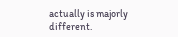actually is majorly different.